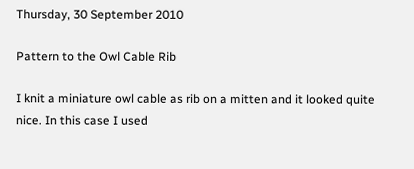Thursday, 30 September 2010

Pattern to the Owl Cable Rib

I knit a miniature owl cable as rib on a mitten and it looked quite nice. In this case I used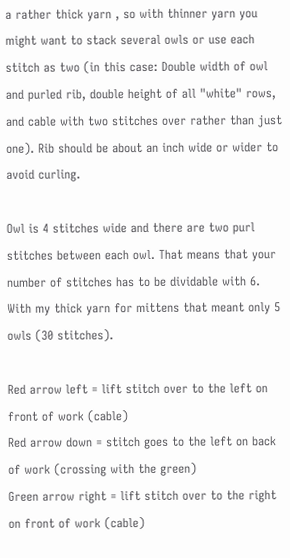a rather thick yarn , so with thinner yarn you might want to stack several owls or use each stitch as two (in this case: Double width of owl and purled rib, double height of all "white" rows, and cable with two stitches over rather than just one). Rib should be about an inch wide or wider to avoid curling.

Owl is 4 stitches wide and there are two purl stitches between each owl. That means that your number of stitches has to be dividable with 6. With my thick yarn for mittens that meant only 5 owls (30 stitches).

Red arrow left = lift stitch over to the left on front of work (cable)
Red arrow down = stitch goes to the left on back of work (crossing with the green)
Green arrow right = lift stitch over to the right on front of work (cable)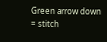Green arrow down = stitch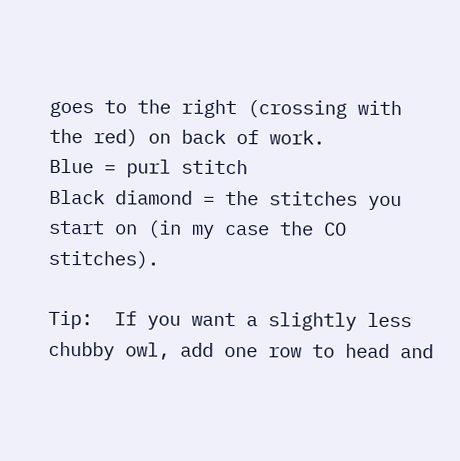goes to the right (crossing with the red) on back of work.
Blue = purl stitch
Black diamond = the stitches you start on (in my case the CO stitches).

Tip:  If you want a slightly less chubby owl, add one row to head and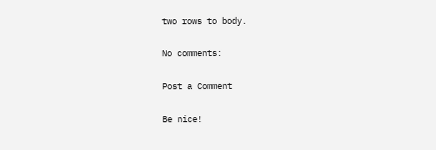two rows to body.

No comments:

Post a Comment

Be nice!